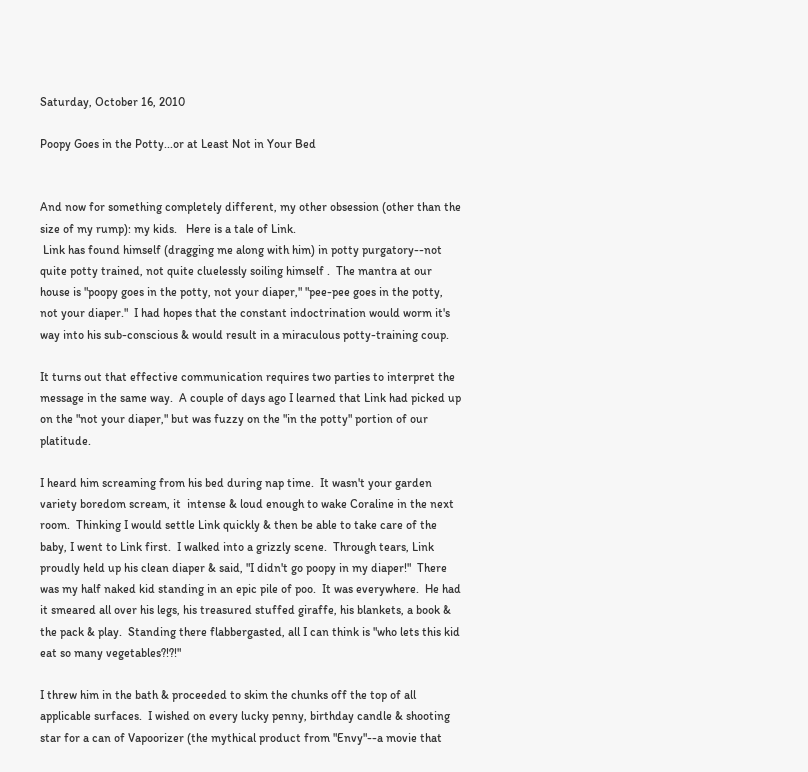Saturday, October 16, 2010

Poopy Goes in the Potty...or at Least Not in Your Bed


And now for something completely different, my other obsession (other than the size of my rump): my kids.   Here is a tale of Link.
 Link has found himself (dragging me along with him) in potty purgatory--not quite potty trained, not quite cluelessly soiling himself .  The mantra at our house is "poopy goes in the potty, not your diaper," "pee-pee goes in the potty, not your diaper."  I had hopes that the constant indoctrination would worm it's way into his sub-conscious & would result in a miraculous potty-training coup.

It turns out that effective communication requires two parties to interpret the message in the same way.  A couple of days ago I learned that Link had picked up on the "not your diaper," but was fuzzy on the "in the potty" portion of our platitude.

I heard him screaming from his bed during nap time.  It wasn't your garden variety boredom scream, it  intense & loud enough to wake Coraline in the next room.  Thinking I would settle Link quickly & then be able to take care of the baby, I went to Link first.  I walked into a grizzly scene.  Through tears, Link proudly held up his clean diaper & said, "I didn't go poopy in my diaper!"  There was my half naked kid standing in an epic pile of poo.  It was everywhere.  He had it smeared all over his legs, his treasured stuffed giraffe, his blankets, a book & the pack & play.  Standing there flabbergasted, all I can think is "who lets this kid eat so many vegetables?!?!"

I threw him in the bath & proceeded to skim the chunks off the top of all applicable surfaces.  I wished on every lucky penny, birthday candle & shooting star for a can of Vapoorizer (the mythical product from "Envy"--a movie that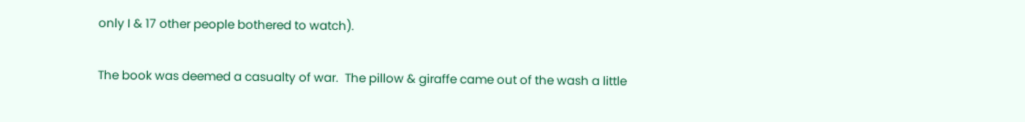only I & 17 other people bothered to watch).

The book was deemed a casualty of war.  The pillow & giraffe came out of the wash a little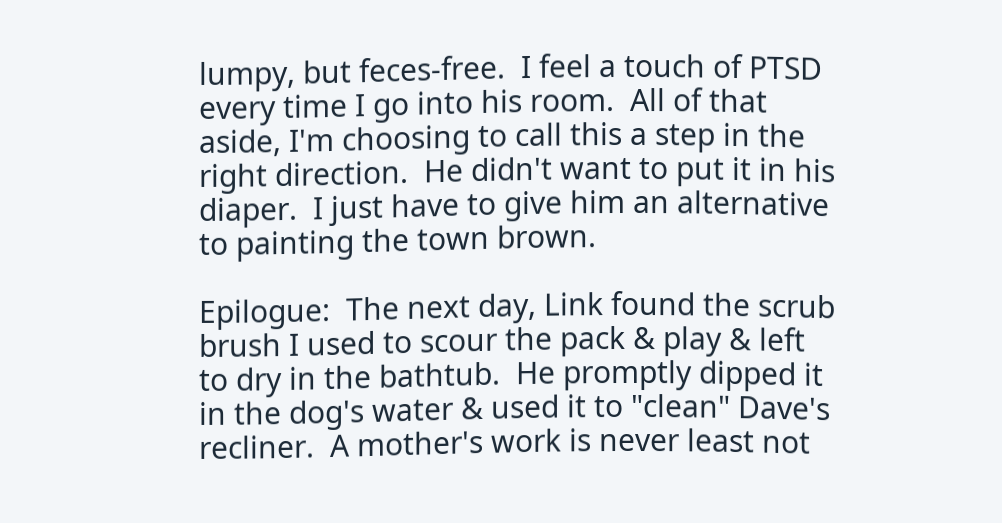lumpy, but feces-free.  I feel a touch of PTSD every time I go into his room.  All of that aside, I'm choosing to call this a step in the right direction.  He didn't want to put it in his diaper.  I just have to give him an alternative to painting the town brown.

Epilogue:  The next day, Link found the scrub brush I used to scour the pack & play & left to dry in the bathtub.  He promptly dipped it in the dog's water & used it to "clean" Dave's recliner.  A mother's work is never least not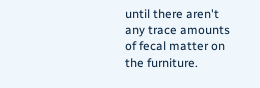until there aren't any trace amounts of fecal matter on the furniture.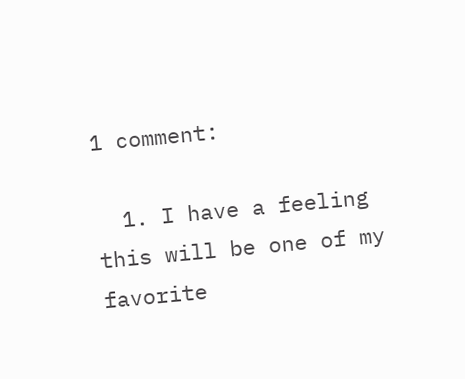1 comment:

  1. I have a feeling this will be one of my favorite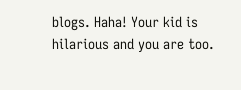blogs. Haha! Your kid is hilarious and you are too.